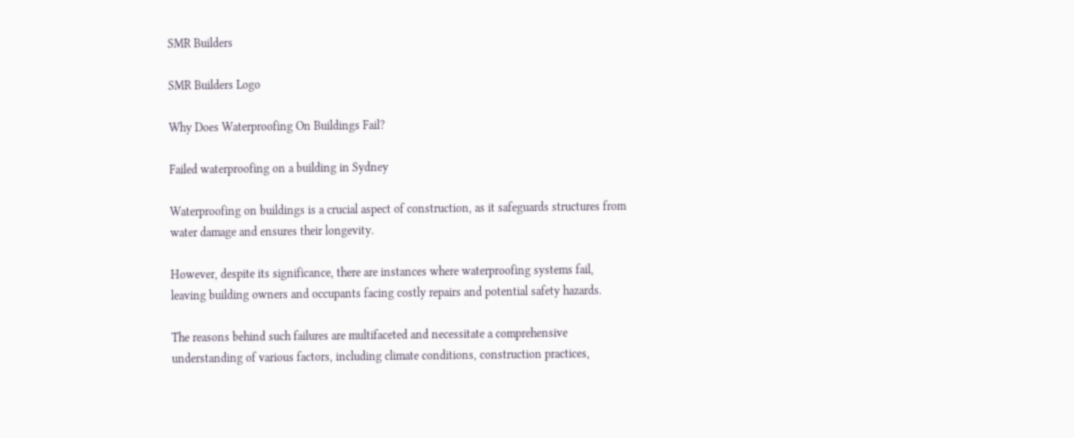SMR Builders

SMR Builders Logo

Why Does Waterproofing On Buildings Fail?

Failed waterproofing on a building in Sydney

Waterproofing on buildings is a crucial aspect of construction, as it safeguards structures from water damage and ensures their longevity.

However, despite its significance, there are instances where waterproofing systems fail, leaving building owners and occupants facing costly repairs and potential safety hazards.

The reasons behind such failures are multifaceted and necessitate a comprehensive understanding of various factors, including climate conditions, construction practices,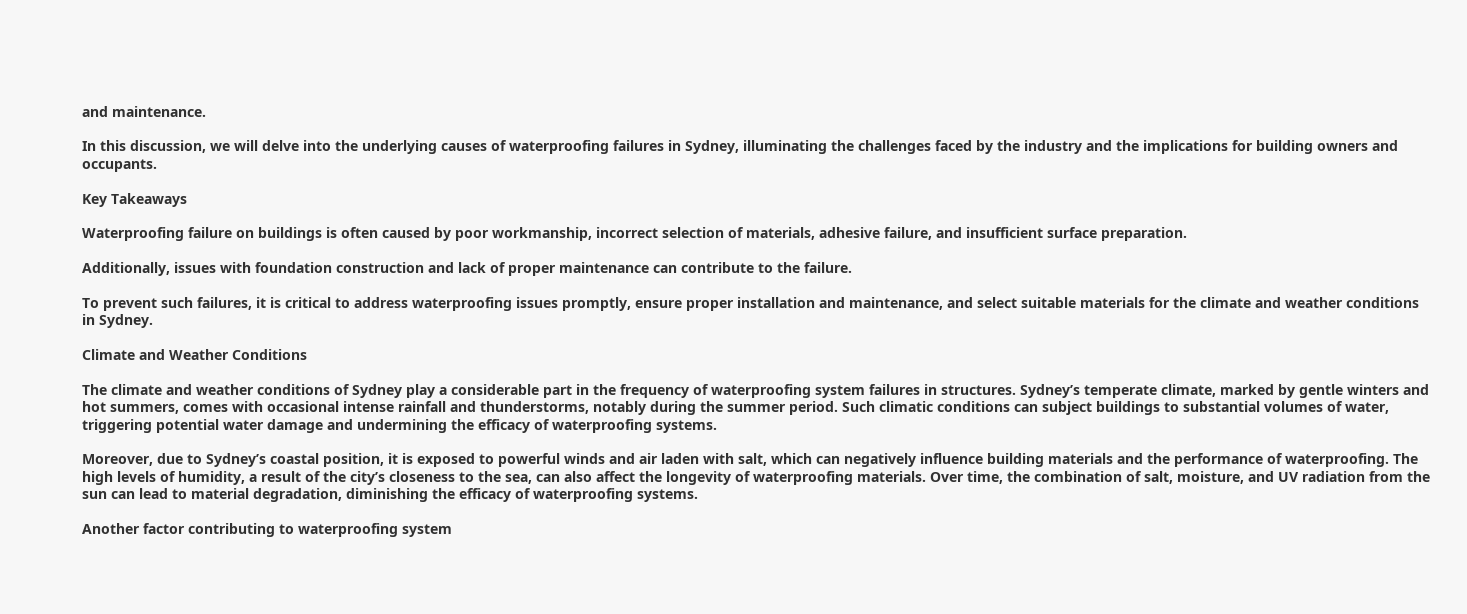and maintenance.

In this discussion, we will delve into the underlying causes of waterproofing failures in Sydney, illuminating the challenges faced by the industry and the implications for building owners and occupants.

Key Takeaways

Waterproofing failure on buildings is often caused by poor workmanship, incorrect selection of materials, adhesive failure, and insufficient surface preparation.

Additionally, issues with foundation construction and lack of proper maintenance can contribute to the failure.

To prevent such failures, it is critical to address waterproofing issues promptly, ensure proper installation and maintenance, and select suitable materials for the climate and weather conditions in Sydney.

Climate and Weather Conditions

The climate and weather conditions of Sydney play a considerable part in the frequency of waterproofing system failures in structures. Sydney’s temperate climate, marked by gentle winters and hot summers, comes with occasional intense rainfall and thunderstorms, notably during the summer period. Such climatic conditions can subject buildings to substantial volumes of water, triggering potential water damage and undermining the efficacy of waterproofing systems.

Moreover, due to Sydney’s coastal position, it is exposed to powerful winds and air laden with salt, which can negatively influence building materials and the performance of waterproofing. The high levels of humidity, a result of the city’s closeness to the sea, can also affect the longevity of waterproofing materials. Over time, the combination of salt, moisture, and UV radiation from the sun can lead to material degradation, diminishing the efficacy of waterproofing systems.

Another factor contributing to waterproofing system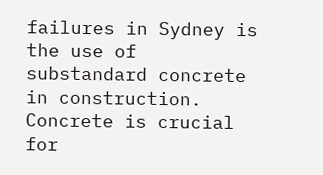failures in Sydney is the use of substandard concrete in construction. Concrete is crucial for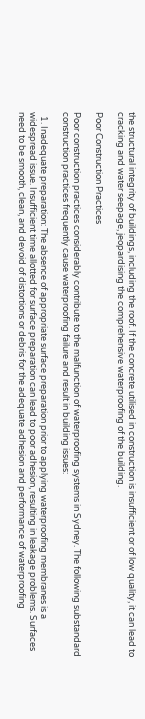the structural integrity of buildings, including the roof. If the concrete utilised in construction is insufficient or of low quality, it can lead to cracking and water seepage, jeopardising the comprehensive waterproofing of the building.

Poor Construction Practices

Poor construction practices considerably contribute to the malfunction of waterproofing systems in Sydney. The following substandard construction practices frequently cause waterproofing failure and result in building issues:

  1. Inadequate preparation: The absence of appropriate surface preparation prior to applying waterproofing membranes is a widespread issue. Insufficient time allotted for surface preparation can lead to poor adhesion, resulting in leakage problems. Surfaces need to be smooth, clean, and devoid of distortions or debris for the adequate adhesion and performance of waterproofing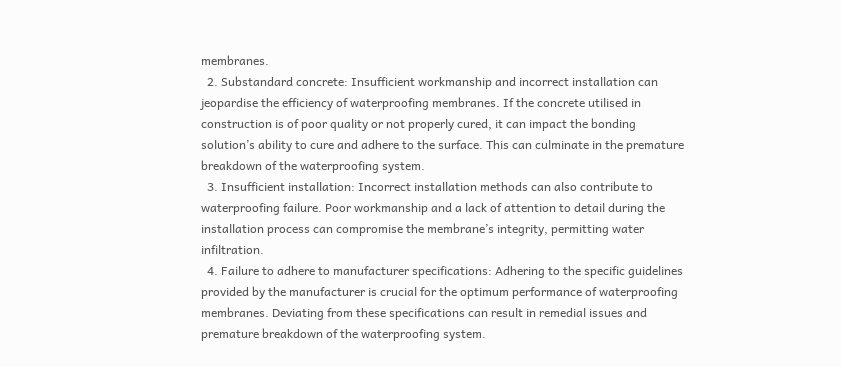membranes.
  2. Substandard concrete: Insufficient workmanship and incorrect installation can jeopardise the efficiency of waterproofing membranes. If the concrete utilised in construction is of poor quality or not properly cured, it can impact the bonding solution’s ability to cure and adhere to the surface. This can culminate in the premature breakdown of the waterproofing system.
  3. Insufficient installation: Incorrect installation methods can also contribute to waterproofing failure. Poor workmanship and a lack of attention to detail during the installation process can compromise the membrane’s integrity, permitting water infiltration.
  4. Failure to adhere to manufacturer specifications: Adhering to the specific guidelines provided by the manufacturer is crucial for the optimum performance of waterproofing membranes. Deviating from these specifications can result in remedial issues and premature breakdown of the waterproofing system.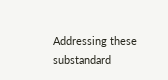Addressing these substandard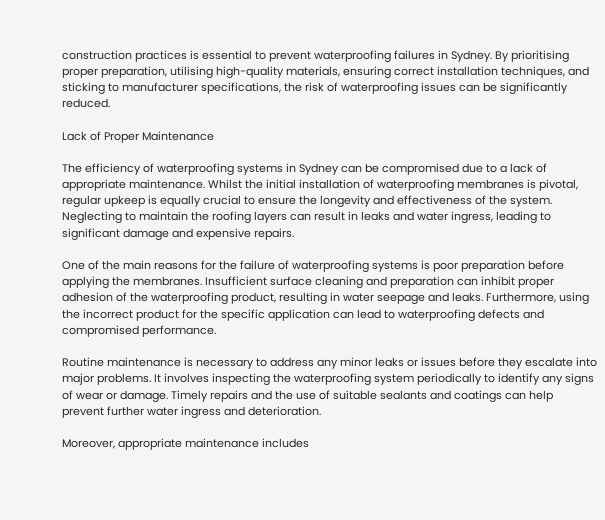construction practices is essential to prevent waterproofing failures in Sydney. By prioritising proper preparation, utilising high-quality materials, ensuring correct installation techniques, and sticking to manufacturer specifications, the risk of waterproofing issues can be significantly reduced.

Lack of Proper Maintenance

The efficiency of waterproofing systems in Sydney can be compromised due to a lack of appropriate maintenance. Whilst the initial installation of waterproofing membranes is pivotal, regular upkeep is equally crucial to ensure the longevity and effectiveness of the system. Neglecting to maintain the roofing layers can result in leaks and water ingress, leading to significant damage and expensive repairs.

One of the main reasons for the failure of waterproofing systems is poor preparation before applying the membranes. Insufficient surface cleaning and preparation can inhibit proper adhesion of the waterproofing product, resulting in water seepage and leaks. Furthermore, using the incorrect product for the specific application can lead to waterproofing defects and compromised performance.

Routine maintenance is necessary to address any minor leaks or issues before they escalate into major problems. It involves inspecting the waterproofing system periodically to identify any signs of wear or damage. Timely repairs and the use of suitable sealants and coatings can help prevent further water ingress and deterioration.

Moreover, appropriate maintenance includes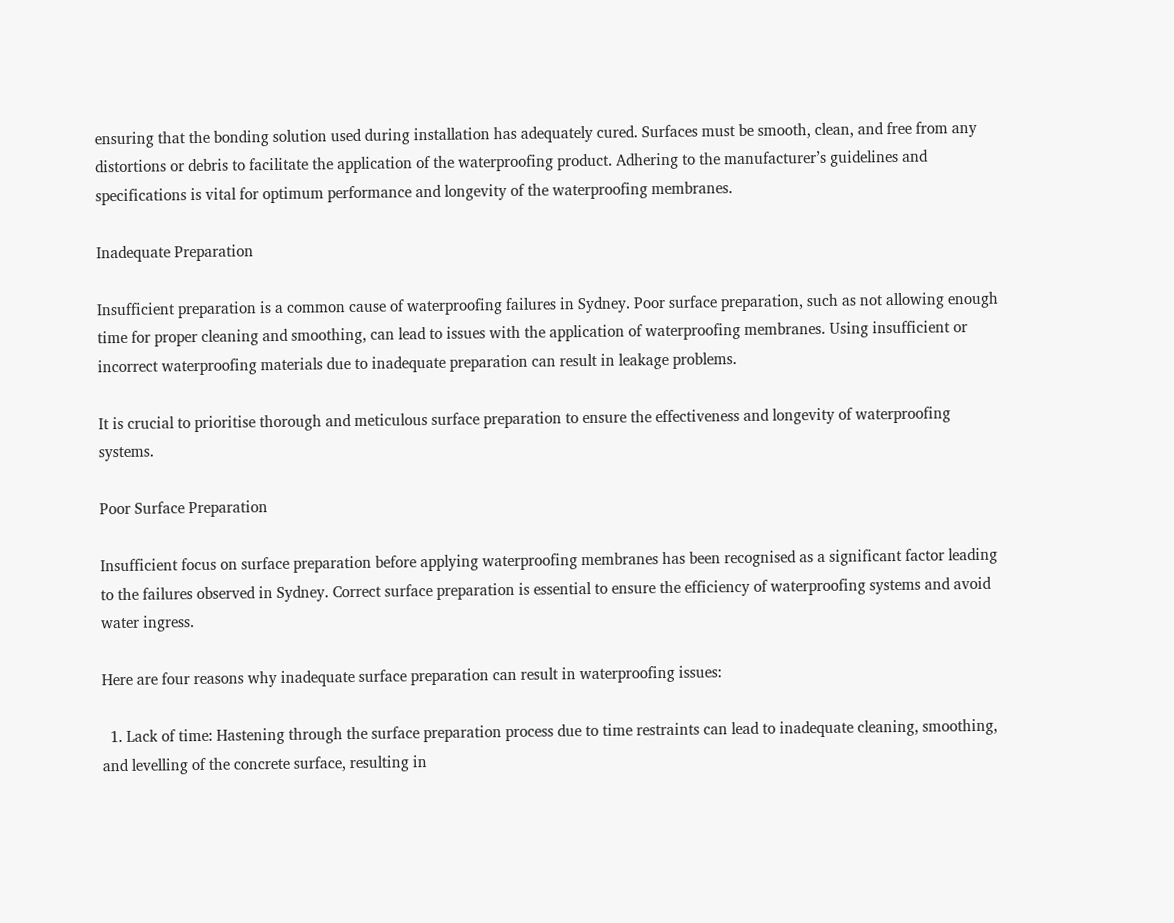ensuring that the bonding solution used during installation has adequately cured. Surfaces must be smooth, clean, and free from any distortions or debris to facilitate the application of the waterproofing product. Adhering to the manufacturer’s guidelines and specifications is vital for optimum performance and longevity of the waterproofing membranes.

Inadequate Preparation

Insufficient preparation is a common cause of waterproofing failures in Sydney. Poor surface preparation, such as not allowing enough time for proper cleaning and smoothing, can lead to issues with the application of waterproofing membranes. Using insufficient or incorrect waterproofing materials due to inadequate preparation can result in leakage problems.

It is crucial to prioritise thorough and meticulous surface preparation to ensure the effectiveness and longevity of waterproofing systems.

Poor Surface Preparation

Insufficient focus on surface preparation before applying waterproofing membranes has been recognised as a significant factor leading to the failures observed in Sydney. Correct surface preparation is essential to ensure the efficiency of waterproofing systems and avoid water ingress.

Here are four reasons why inadequate surface preparation can result in waterproofing issues:

  1. Lack of time: Hastening through the surface preparation process due to time restraints can lead to inadequate cleaning, smoothing, and levelling of the concrete surface, resulting in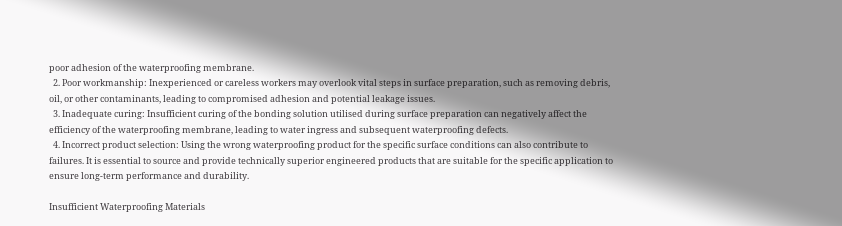poor adhesion of the waterproofing membrane.
  2. Poor workmanship: Inexperienced or careless workers may overlook vital steps in surface preparation, such as removing debris, oil, or other contaminants, leading to compromised adhesion and potential leakage issues.
  3. Inadequate curing: Insufficient curing of the bonding solution utilised during surface preparation can negatively affect the efficiency of the waterproofing membrane, leading to water ingress and subsequent waterproofing defects.
  4. Incorrect product selection: Using the wrong waterproofing product for the specific surface conditions can also contribute to failures. It is essential to source and provide technically superior engineered products that are suitable for the specific application to ensure long-term performance and durability.

Insufficient Waterproofing Materials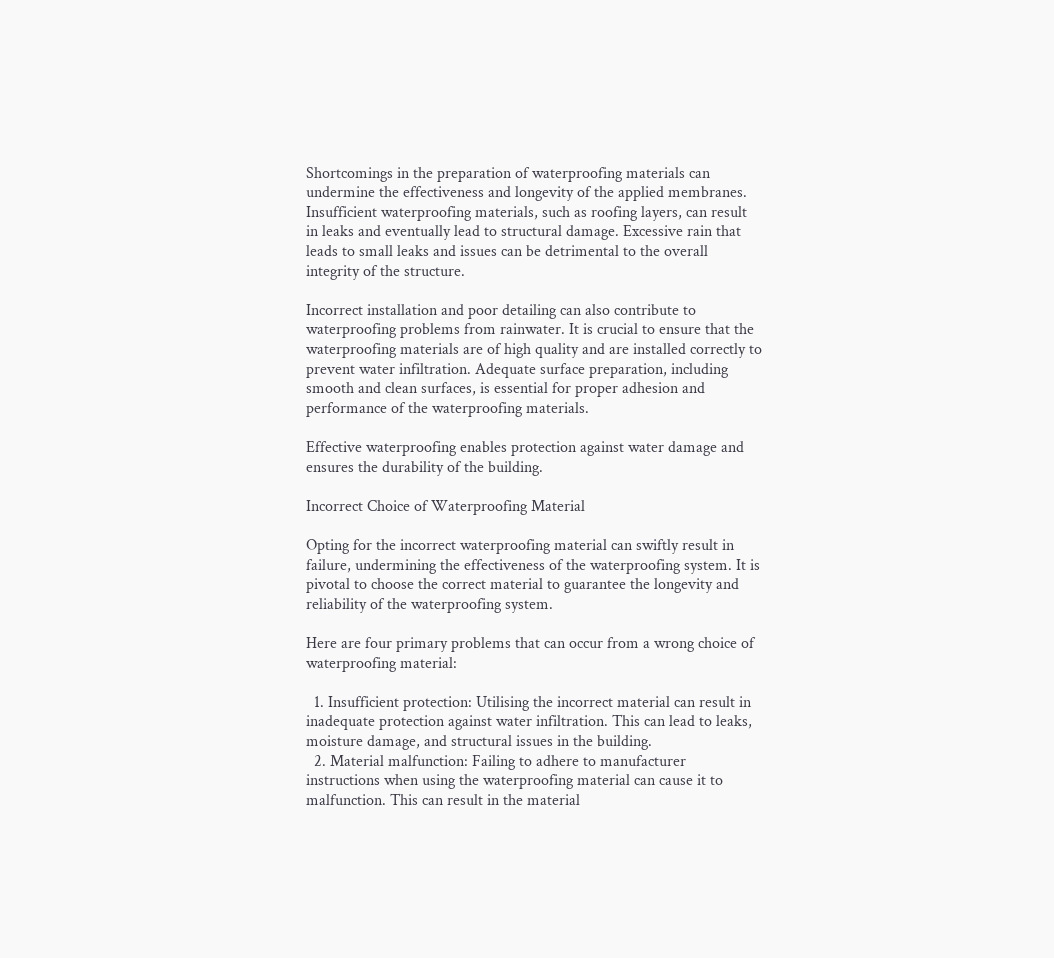Shortcomings in the preparation of waterproofing materials can undermine the effectiveness and longevity of the applied membranes. Insufficient waterproofing materials, such as roofing layers, can result in leaks and eventually lead to structural damage. Excessive rain that leads to small leaks and issues can be detrimental to the overall integrity of the structure.

Incorrect installation and poor detailing can also contribute to waterproofing problems from rainwater. It is crucial to ensure that the waterproofing materials are of high quality and are installed correctly to prevent water infiltration. Adequate surface preparation, including smooth and clean surfaces, is essential for proper adhesion and performance of the waterproofing materials.

Effective waterproofing enables protection against water damage and ensures the durability of the building.

Incorrect Choice of Waterproofing Material

Opting for the incorrect waterproofing material can swiftly result in failure, undermining the effectiveness of the waterproofing system. It is pivotal to choose the correct material to guarantee the longevity and reliability of the waterproofing system.

Here are four primary problems that can occur from a wrong choice of waterproofing material:

  1. Insufficient protection: Utilising the incorrect material can result in inadequate protection against water infiltration. This can lead to leaks, moisture damage, and structural issues in the building.
  2. Material malfunction: Failing to adhere to manufacturer instructions when using the waterproofing material can cause it to malfunction. This can result in the material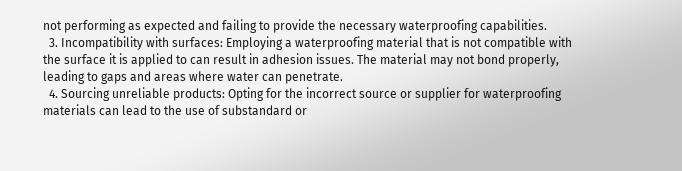not performing as expected and failing to provide the necessary waterproofing capabilities.
  3. Incompatibility with surfaces: Employing a waterproofing material that is not compatible with the surface it is applied to can result in adhesion issues. The material may not bond properly, leading to gaps and areas where water can penetrate.
  4. Sourcing unreliable products: Opting for the incorrect source or supplier for waterproofing materials can lead to the use of substandard or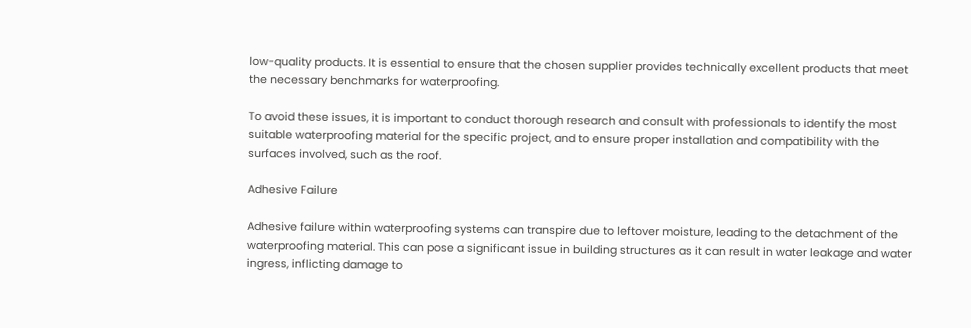low-quality products. It is essential to ensure that the chosen supplier provides technically excellent products that meet the necessary benchmarks for waterproofing.

To avoid these issues, it is important to conduct thorough research and consult with professionals to identify the most suitable waterproofing material for the specific project, and to ensure proper installation and compatibility with the surfaces involved, such as the roof.

Adhesive Failure

Adhesive failure within waterproofing systems can transpire due to leftover moisture, leading to the detachment of the waterproofing material. This can pose a significant issue in building structures as it can result in water leakage and water ingress, inflicting damage to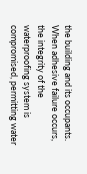the building and its occupants. When adhesive failure occurs, the integrity of the waterproofing system is compromised, permitting water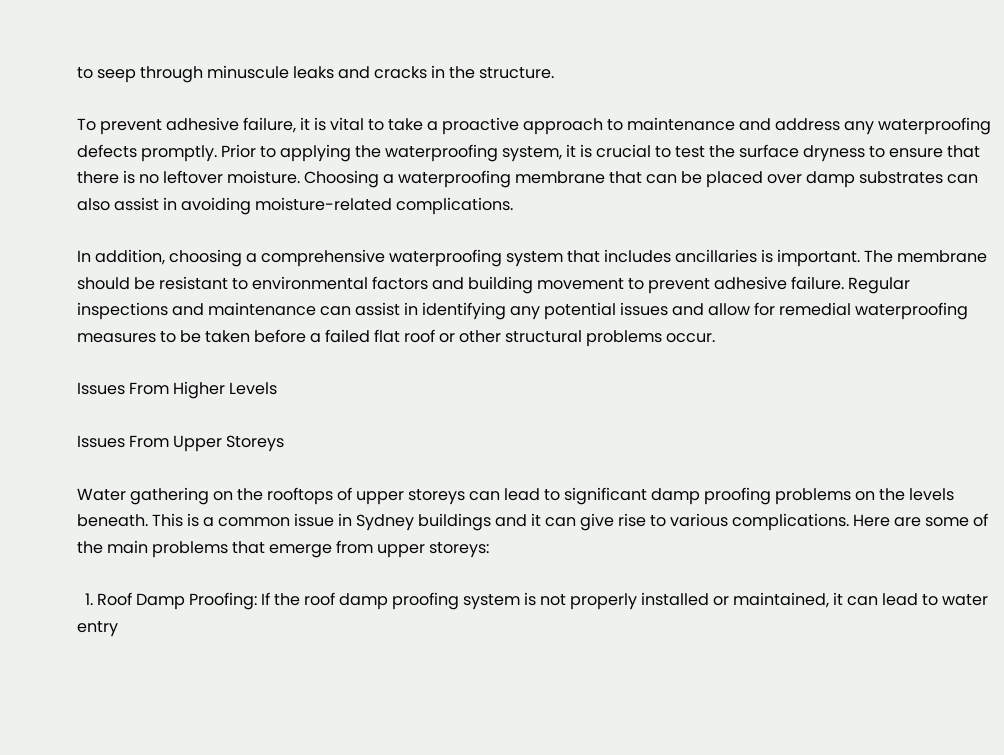to seep through minuscule leaks and cracks in the structure.

To prevent adhesive failure, it is vital to take a proactive approach to maintenance and address any waterproofing defects promptly. Prior to applying the waterproofing system, it is crucial to test the surface dryness to ensure that there is no leftover moisture. Choosing a waterproofing membrane that can be placed over damp substrates can also assist in avoiding moisture-related complications.

In addition, choosing a comprehensive waterproofing system that includes ancillaries is important. The membrane should be resistant to environmental factors and building movement to prevent adhesive failure. Regular inspections and maintenance can assist in identifying any potential issues and allow for remedial waterproofing measures to be taken before a failed flat roof or other structural problems occur.

Issues From Higher Levels

Issues From Upper Storeys

Water gathering on the rooftops of upper storeys can lead to significant damp proofing problems on the levels beneath. This is a common issue in Sydney buildings and it can give rise to various complications. Here are some of the main problems that emerge from upper storeys:

  1. Roof Damp Proofing: If the roof damp proofing system is not properly installed or maintained, it can lead to water entry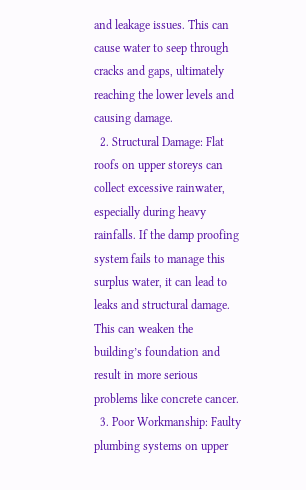and leakage issues. This can cause water to seep through cracks and gaps, ultimately reaching the lower levels and causing damage.
  2. Structural Damage: Flat roofs on upper storeys can collect excessive rainwater, especially during heavy rainfalls. If the damp proofing system fails to manage this surplus water, it can lead to leaks and structural damage. This can weaken the building’s foundation and result in more serious problems like concrete cancer.
  3. Poor Workmanship: Faulty plumbing systems on upper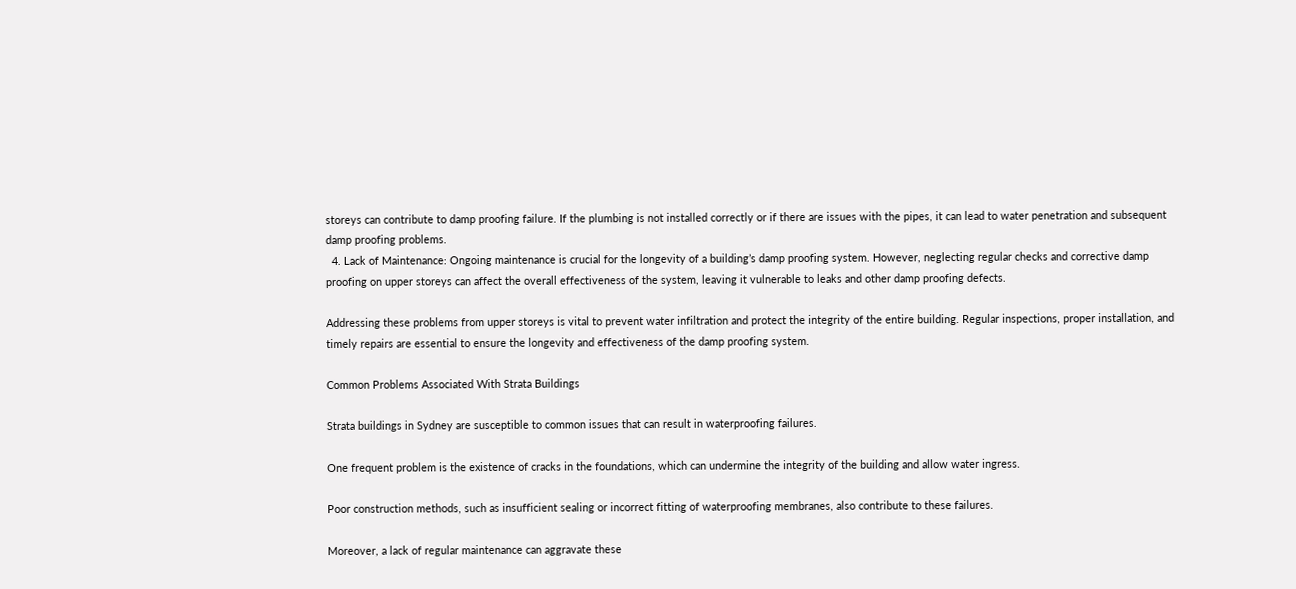storeys can contribute to damp proofing failure. If the plumbing is not installed correctly or if there are issues with the pipes, it can lead to water penetration and subsequent damp proofing problems.
  4. Lack of Maintenance: Ongoing maintenance is crucial for the longevity of a building’s damp proofing system. However, neglecting regular checks and corrective damp proofing on upper storeys can affect the overall effectiveness of the system, leaving it vulnerable to leaks and other damp proofing defects.

Addressing these problems from upper storeys is vital to prevent water infiltration and protect the integrity of the entire building. Regular inspections, proper installation, and timely repairs are essential to ensure the longevity and effectiveness of the damp proofing system.

Common Problems Associated With Strata Buildings

Strata buildings in Sydney are susceptible to common issues that can result in waterproofing failures.

One frequent problem is the existence of cracks in the foundations, which can undermine the integrity of the building and allow water ingress.

Poor construction methods, such as insufficient sealing or incorrect fitting of waterproofing membranes, also contribute to these failures.

Moreover, a lack of regular maintenance can aggravate these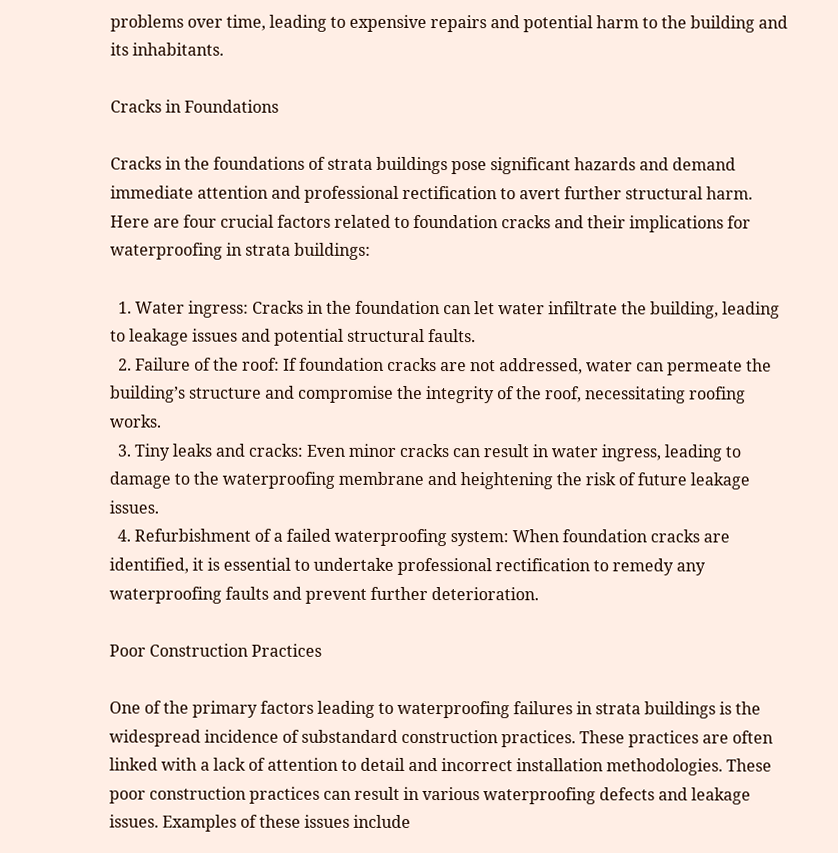problems over time, leading to expensive repairs and potential harm to the building and its inhabitants.

Cracks in Foundations

Cracks in the foundations of strata buildings pose significant hazards and demand immediate attention and professional rectification to avert further structural harm. Here are four crucial factors related to foundation cracks and their implications for waterproofing in strata buildings:

  1. Water ingress: Cracks in the foundation can let water infiltrate the building, leading to leakage issues and potential structural faults.
  2. Failure of the roof: If foundation cracks are not addressed, water can permeate the building’s structure and compromise the integrity of the roof, necessitating roofing works.
  3. Tiny leaks and cracks: Even minor cracks can result in water ingress, leading to damage to the waterproofing membrane and heightening the risk of future leakage issues.
  4. Refurbishment of a failed waterproofing system: When foundation cracks are identified, it is essential to undertake professional rectification to remedy any waterproofing faults and prevent further deterioration.

Poor Construction Practices

One of the primary factors leading to waterproofing failures in strata buildings is the widespread incidence of substandard construction practices. These practices are often linked with a lack of attention to detail and incorrect installation methodologies. These poor construction practices can result in various waterproofing defects and leakage issues. Examples of these issues include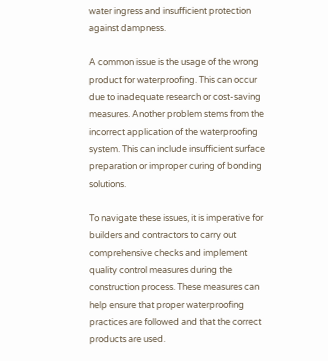water ingress and insufficient protection against dampness.

A common issue is the usage of the wrong product for waterproofing. This can occur due to inadequate research or cost-saving measures. Another problem stems from the incorrect application of the waterproofing system. This can include insufficient surface preparation or improper curing of bonding solutions.

To navigate these issues, it is imperative for builders and contractors to carry out comprehensive checks and implement quality control measures during the construction process. These measures can help ensure that proper waterproofing practices are followed and that the correct products are used.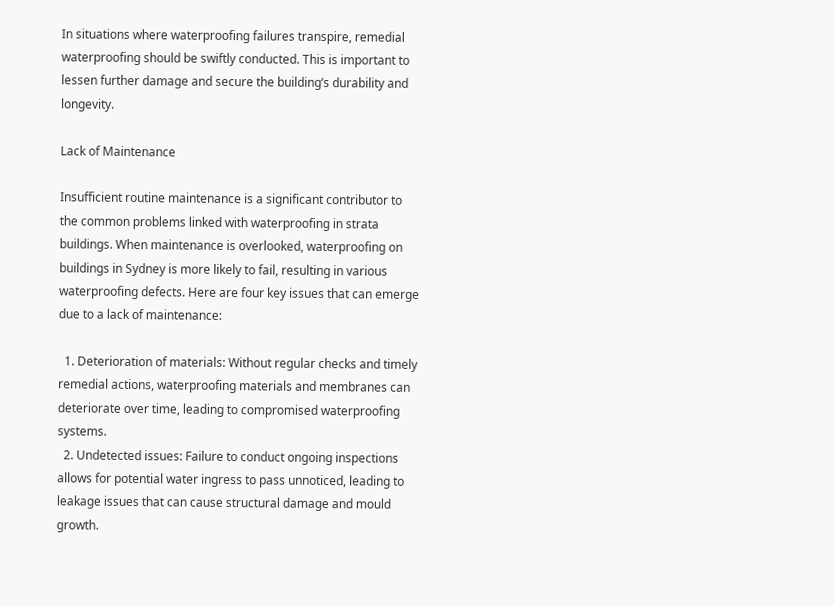In situations where waterproofing failures transpire, remedial waterproofing should be swiftly conducted. This is important to lessen further damage and secure the building’s durability and longevity.

Lack of Maintenance

Insufficient routine maintenance is a significant contributor to the common problems linked with waterproofing in strata buildings. When maintenance is overlooked, waterproofing on buildings in Sydney is more likely to fail, resulting in various waterproofing defects. Here are four key issues that can emerge due to a lack of maintenance:

  1. Deterioration of materials: Without regular checks and timely remedial actions, waterproofing materials and membranes can deteriorate over time, leading to compromised waterproofing systems.
  2. Undetected issues: Failure to conduct ongoing inspections allows for potential water ingress to pass unnoticed, leading to leakage issues that can cause structural damage and mould growth.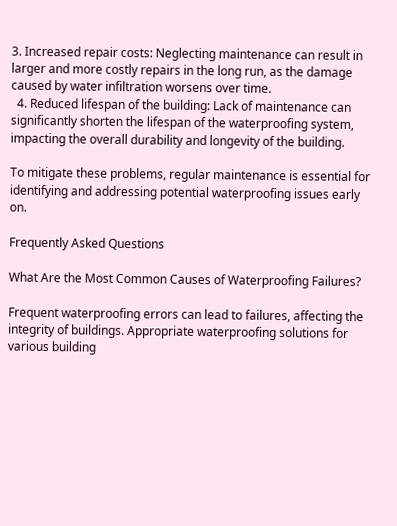3. Increased repair costs: Neglecting maintenance can result in larger and more costly repairs in the long run, as the damage caused by water infiltration worsens over time.
  4. Reduced lifespan of the building: Lack of maintenance can significantly shorten the lifespan of the waterproofing system, impacting the overall durability and longevity of the building.

To mitigate these problems, regular maintenance is essential for identifying and addressing potential waterproofing issues early on.

Frequently Asked Questions

What Are the Most Common Causes of Waterproofing Failures?

Frequent waterproofing errors can lead to failures, affecting the integrity of buildings. Appropriate waterproofing solutions for various building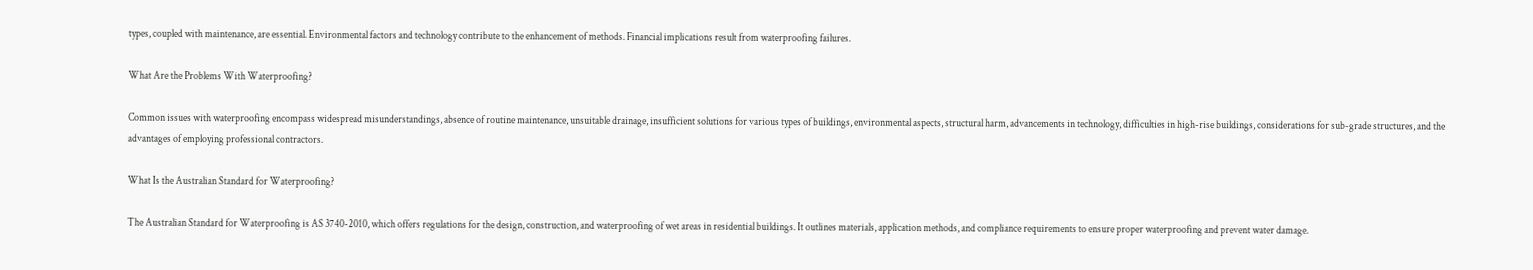types, coupled with maintenance, are essential. Environmental factors and technology contribute to the enhancement of methods. Financial implications result from waterproofing failures.

What Are the Problems With Waterproofing?

Common issues with waterproofing encompass widespread misunderstandings, absence of routine maintenance, unsuitable drainage, insufficient solutions for various types of buildings, environmental aspects, structural harm, advancements in technology, difficulties in high-rise buildings, considerations for sub-grade structures, and the advantages of employing professional contractors.

What Is the Australian Standard for Waterproofing?

The Australian Standard for Waterproofing is AS 3740-2010, which offers regulations for the design, construction, and waterproofing of wet areas in residential buildings. It outlines materials, application methods, and compliance requirements to ensure proper waterproofing and prevent water damage.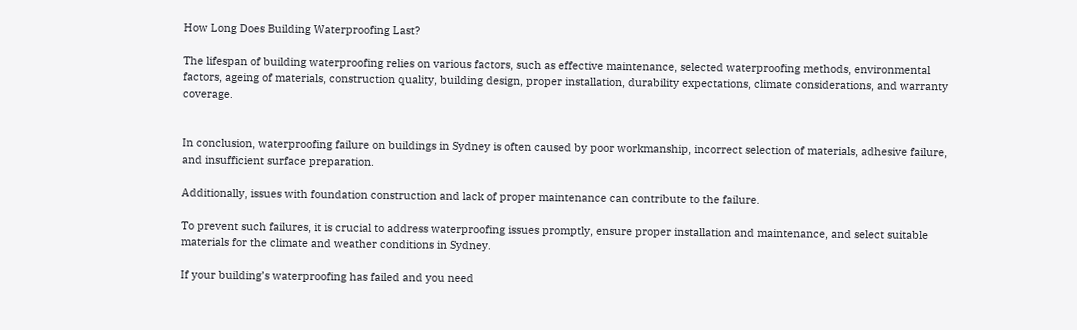How Long Does Building Waterproofing Last?

The lifespan of building waterproofing relies on various factors, such as effective maintenance, selected waterproofing methods, environmental factors, ageing of materials, construction quality, building design, proper installation, durability expectations, climate considerations, and warranty coverage.


In conclusion, waterproofing failure on buildings in Sydney is often caused by poor workmanship, incorrect selection of materials, adhesive failure, and insufficient surface preparation.

Additionally, issues with foundation construction and lack of proper maintenance can contribute to the failure.

To prevent such failures, it is crucial to address waterproofing issues promptly, ensure proper installation and maintenance, and select suitable materials for the climate and weather conditions in Sydney.

If your building’s waterproofing has failed and you need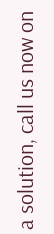a solution, call us now on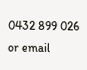0432 899 026 or email